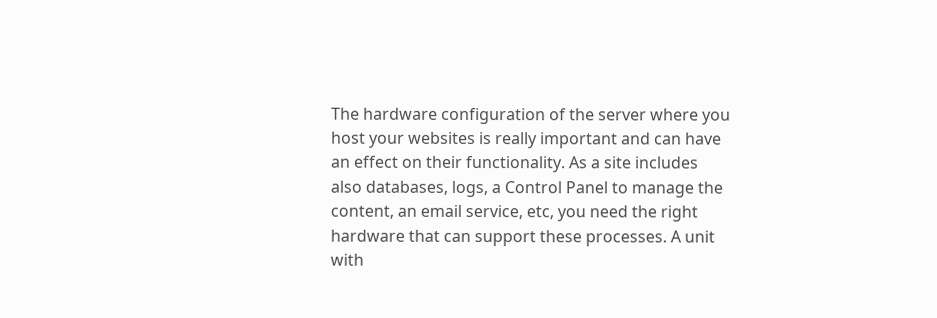The hardware configuration of the server where you host your websites is really important and can have an effect on their functionality. As a site includes also databases, logs, a Control Panel to manage the content, an email service, etc, you need the right hardware that can support these processes. A unit with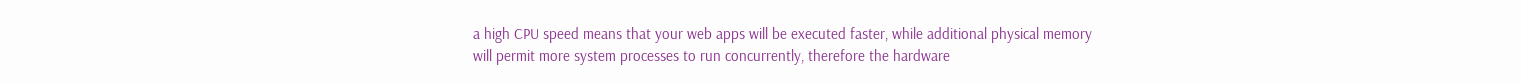a high CPU speed means that your web apps will be executed faster, while additional physical memory will permit more system processes to run concurrently, therefore the hardware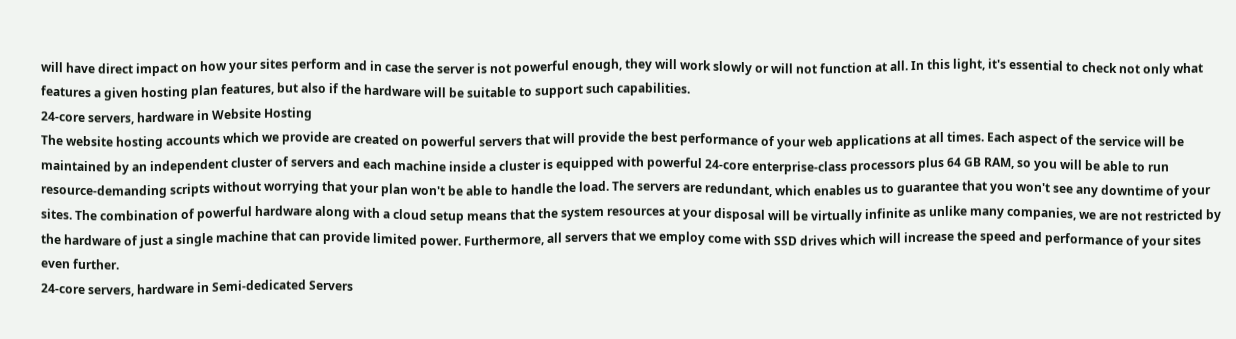will have direct impact on how your sites perform and in case the server is not powerful enough, they will work slowly or will not function at all. In this light, it's essential to check not only what features a given hosting plan features, but also if the hardware will be suitable to support such capabilities.
24-core servers, hardware in Website Hosting
The website hosting accounts which we provide are created on powerful servers that will provide the best performance of your web applications at all times. Each aspect of the service will be maintained by an independent cluster of servers and each machine inside a cluster is equipped with powerful 24-core enterprise-class processors plus 64 GB RAM, so you will be able to run resource-demanding scripts without worrying that your plan won't be able to handle the load. The servers are redundant, which enables us to guarantee that you won't see any downtime of your sites. The combination of powerful hardware along with a cloud setup means that the system resources at your disposal will be virtually infinite as unlike many companies, we are not restricted by the hardware of just a single machine that can provide limited power. Furthermore, all servers that we employ come with SSD drives which will increase the speed and performance of your sites even further.
24-core servers, hardware in Semi-dedicated Servers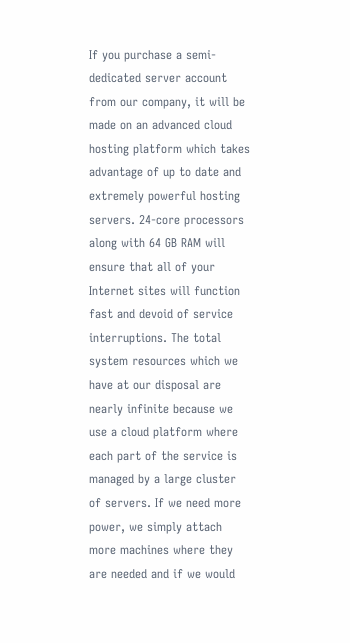If you purchase a semi-dedicated server account from our company, it will be made on an advanced cloud hosting platform which takes advantage of up to date and extremely powerful hosting servers. 24-core processors along with 64 GB RAM will ensure that all of your Internet sites will function fast and devoid of service interruptions. The total system resources which we have at our disposal are nearly infinite because we use a cloud platform where each part of the service is managed by a large cluster of servers. If we need more power, we simply attach more machines where they are needed and if we would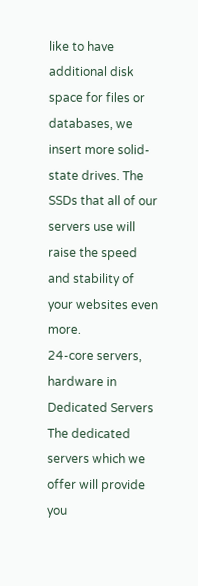like to have additional disk space for files or databases, we insert more solid-state drives. The SSDs that all of our servers use will raise the speed and stability of your websites even more.
24-core servers, hardware in Dedicated Servers
The dedicated servers which we offer will provide you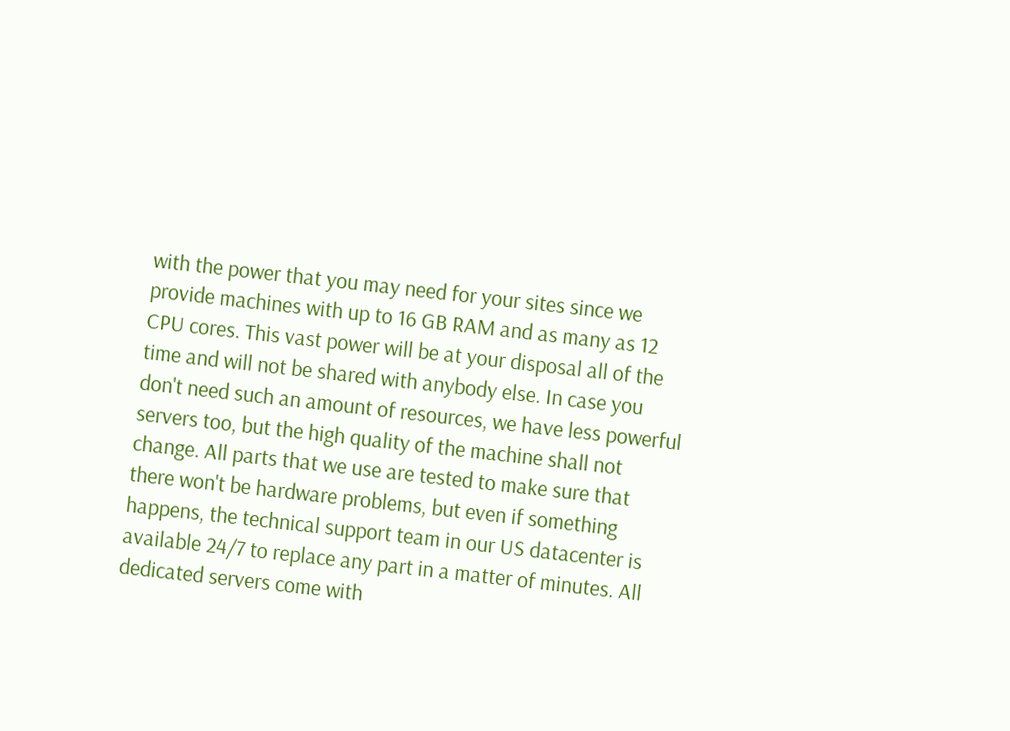with the power that you may need for your sites since we provide machines with up to 16 GB RAM and as many as 12 CPU cores. This vast power will be at your disposal all of the time and will not be shared with anybody else. In case you don't need such an amount of resources, we have less powerful servers too, but the high quality of the machine shall not change. All parts that we use are tested to make sure that there won't be hardware problems, but even if something happens, the technical support team in our US datacenter is available 24/7 to replace any part in a matter of minutes. All dedicated servers come with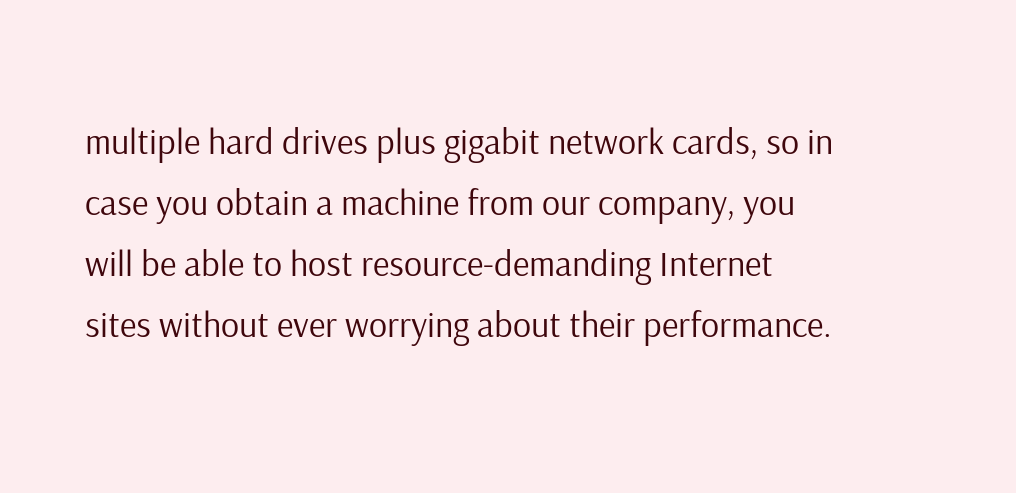multiple hard drives plus gigabit network cards, so in case you obtain a machine from our company, you will be able to host resource-demanding Internet sites without ever worrying about their performance.